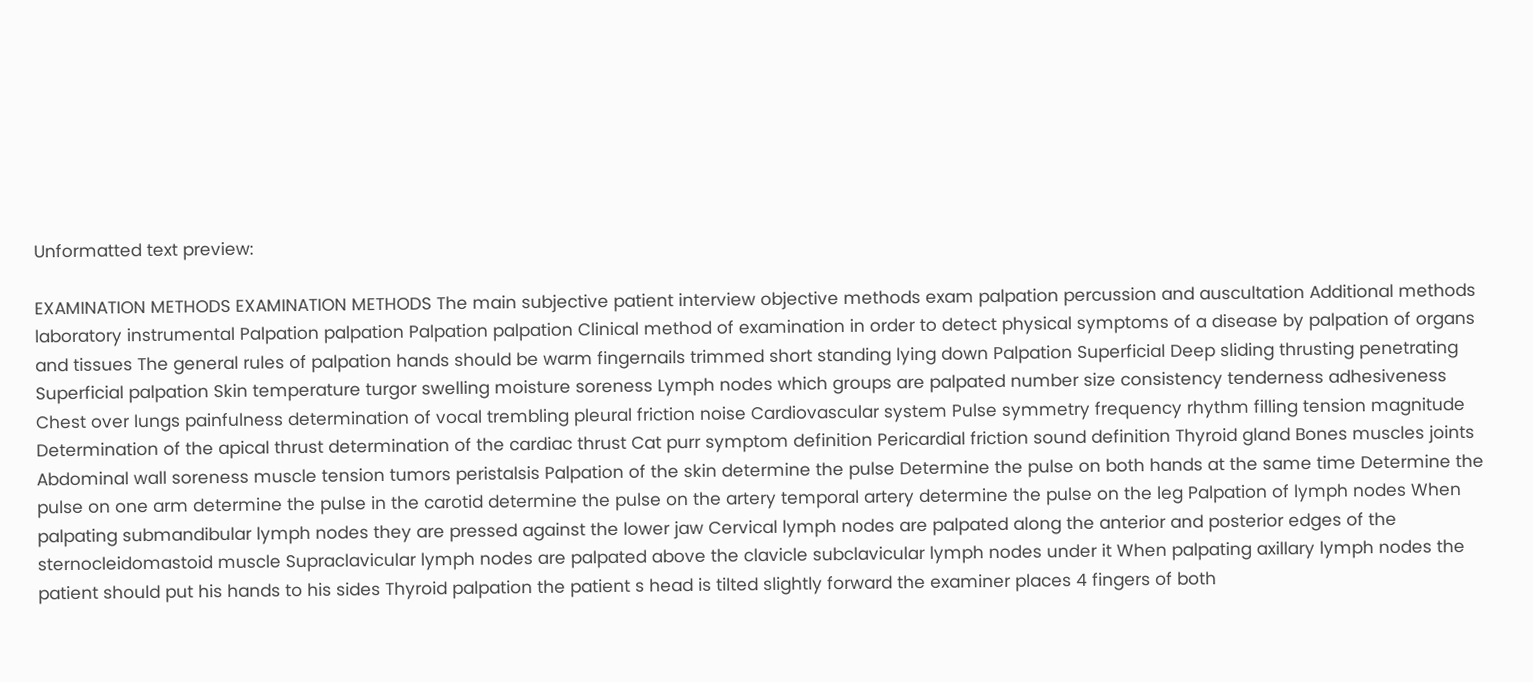Unformatted text preview:

EXAMINATION METHODS EXAMINATION METHODS The main subjective patient interview objective methods exam palpation percussion and auscultation Additional methods laboratory instrumental Palpation palpation Palpation palpation Clinical method of examination in order to detect physical symptoms of a disease by palpation of organs and tissues The general rules of palpation hands should be warm fingernails trimmed short standing lying down Palpation Superficial Deep sliding thrusting penetrating Superficial palpation Skin temperature turgor swelling moisture soreness Lymph nodes which groups are palpated number size consistency tenderness adhesiveness Chest over lungs painfulness determination of vocal trembling pleural friction noise Cardiovascular system Pulse symmetry frequency rhythm filling tension magnitude Determination of the apical thrust determination of the cardiac thrust Cat purr symptom definition Pericardial friction sound definition Thyroid gland Bones muscles joints Abdominal wall soreness muscle tension tumors peristalsis Palpation of the skin determine the pulse Determine the pulse on both hands at the same time Determine the pulse on one arm determine the pulse in the carotid determine the pulse on the artery temporal artery determine the pulse on the leg Palpation of lymph nodes When palpating submandibular lymph nodes they are pressed against the lower jaw Cervical lymph nodes are palpated along the anterior and posterior edges of the sternocleidomastoid muscle Supraclavicular lymph nodes are palpated above the clavicle subclavicular lymph nodes under it When palpating axillary lymph nodes the patient should put his hands to his sides Thyroid palpation the patient s head is tilted slightly forward the examiner places 4 fingers of both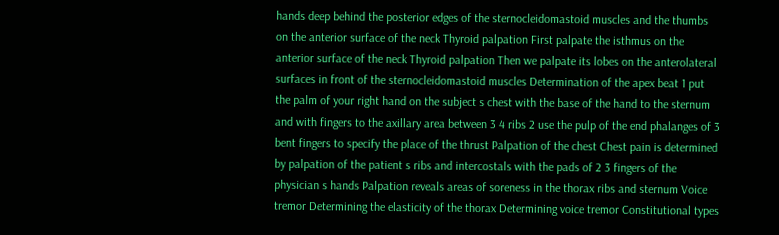hands deep behind the posterior edges of the sternocleidomastoid muscles and the thumbs on the anterior surface of the neck Thyroid palpation First palpate the isthmus on the anterior surface of the neck Thyroid palpation Then we palpate its lobes on the anterolateral surfaces in front of the sternocleidomastoid muscles Determination of the apex beat 1 put the palm of your right hand on the subject s chest with the base of the hand to the sternum and with fingers to the axillary area between 3 4 ribs 2 use the pulp of the end phalanges of 3 bent fingers to specify the place of the thrust Palpation of the chest Chest pain is determined by palpation of the patient s ribs and intercostals with the pads of 2 3 fingers of the physician s hands Palpation reveals areas of soreness in the thorax ribs and sternum Voice tremor Determining the elasticity of the thorax Determining voice tremor Constitutional types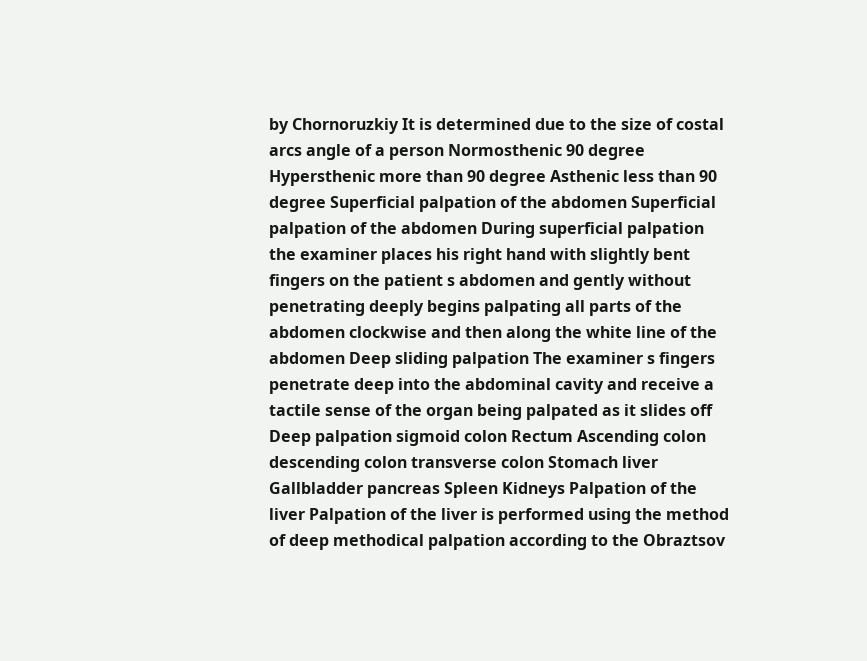by Chornoruzkiy It is determined due to the size of costal arcs angle of a person Normosthenic 90 degree Hypersthenic more than 90 degree Asthenic less than 90 degree Superficial palpation of the abdomen Superficial palpation of the abdomen During superficial palpation the examiner places his right hand with slightly bent fingers on the patient s abdomen and gently without penetrating deeply begins palpating all parts of the abdomen clockwise and then along the white line of the abdomen Deep sliding palpation The examiner s fingers penetrate deep into the abdominal cavity and receive a tactile sense of the organ being palpated as it slides off Deep palpation sigmoid colon Rectum Ascending colon descending colon transverse colon Stomach liver Gallbladder pancreas Spleen Kidneys Palpation of the liver Palpation of the liver is performed using the method of deep methodical palpation according to the Obraztsov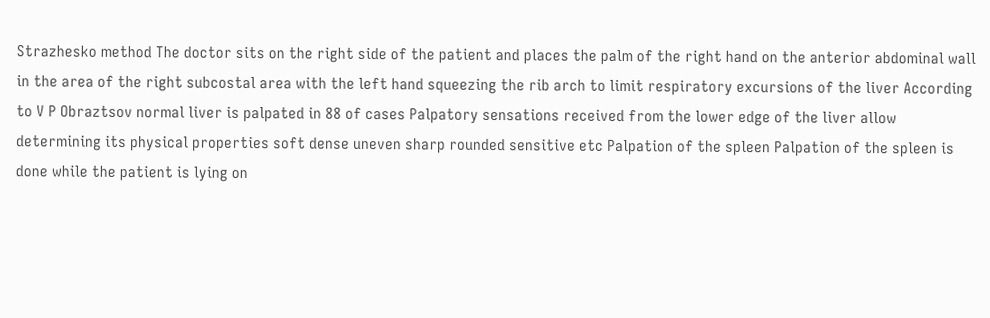Strazhesko method The doctor sits on the right side of the patient and places the palm of the right hand on the anterior abdominal wall in the area of the right subcostal area with the left hand squeezing the rib arch to limit respiratory excursions of the liver According to V P Obraztsov normal liver is palpated in 88 of cases Palpatory sensations received from the lower edge of the liver allow determining its physical properties soft dense uneven sharp rounded sensitive etc Palpation of the spleen Palpation of the spleen is done while the patient is lying on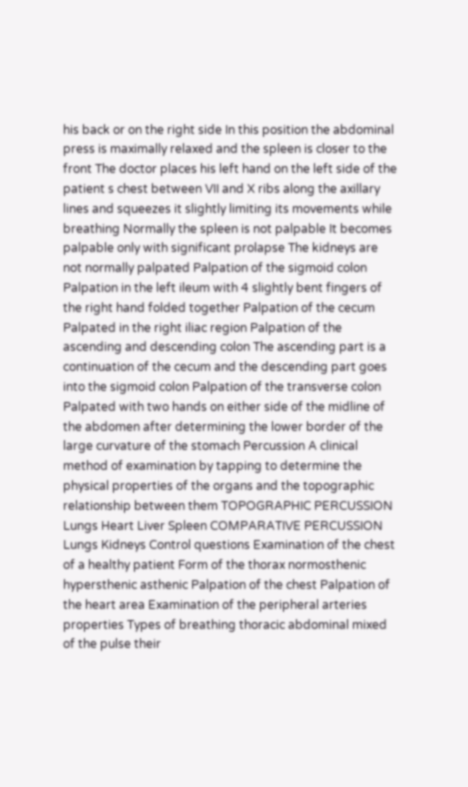his back or on the right side In this position the abdominal press is maximally relaxed and the spleen is closer to the front The doctor places his left hand on the left side of the patient s chest between VII and X ribs along the axillary lines and squeezes it slightly limiting its movements while breathing Normally the spleen is not palpable It becomes palpable only with significant prolapse The kidneys are not normally palpated Palpation of the sigmoid colon Palpation in the left ileum with 4 slightly bent fingers of the right hand folded together Palpation of the cecum Palpated in the right iliac region Palpation of the ascending and descending colon The ascending part is a continuation of the cecum and the descending part goes into the sigmoid colon Palpation of the transverse colon Palpated with two hands on either side of the midline of the abdomen after determining the lower border of the large curvature of the stomach Percussion A clinical method of examination by tapping to determine the physical properties of the organs and the topographic relationship between them TOPOGRAPHIC PERCUSSION Lungs Heart Liver Spleen COMPARATIVE PERCUSSION Lungs Kidneys Control questions Examination of the chest of a healthy patient Form of the thorax normosthenic hypersthenic asthenic Palpation of the chest Palpation of the heart area Examination of the peripheral arteries properties Types of breathing thoracic abdominal mixed of the pulse their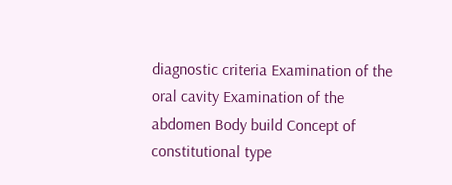diagnostic criteria Examination of the oral cavity Examination of the abdomen Body build Concept of constitutional type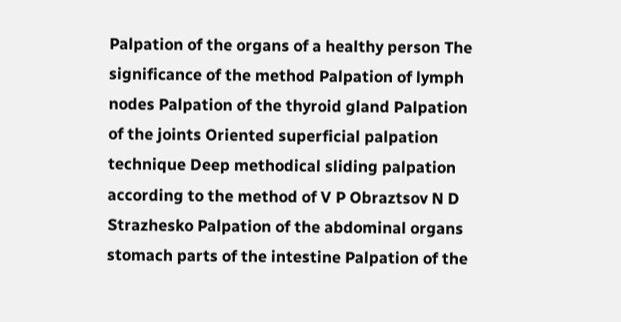Palpation of the organs of a healthy person The significance of the method Palpation of lymph nodes Palpation of the thyroid gland Palpation of the joints Oriented superficial palpation technique Deep methodical sliding palpation according to the method of V P Obraztsov N D Strazhesko Palpation of the abdominal organs stomach parts of the intestine Palpation of the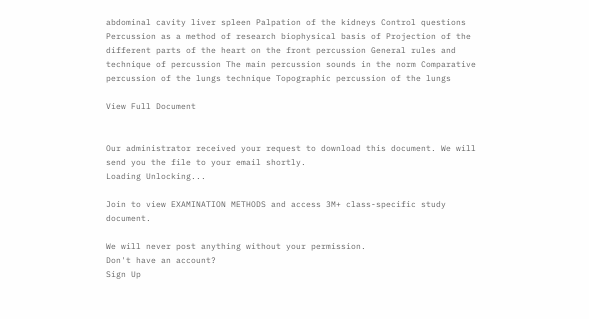abdominal cavity liver spleen Palpation of the kidneys Control questions Percussion as a method of research biophysical basis of Projection of the different parts of the heart on the front percussion General rules and technique of percussion The main percussion sounds in the norm Comparative percussion of the lungs technique Topographic percussion of the lungs

View Full Document


Our administrator received your request to download this document. We will send you the file to your email shortly.
Loading Unlocking...

Join to view EXAMINATION METHODS and access 3M+ class-specific study document.

We will never post anything without your permission.
Don't have an account?
Sign Up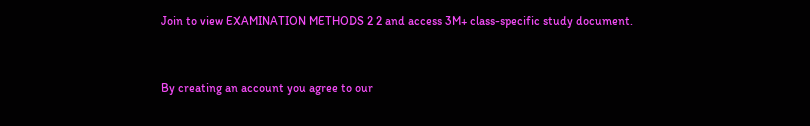Join to view EXAMINATION METHODS 2 2 and access 3M+ class-specific study document.


By creating an account you agree to our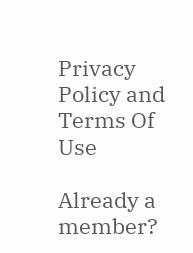Privacy Policy and Terms Of Use

Already a member?